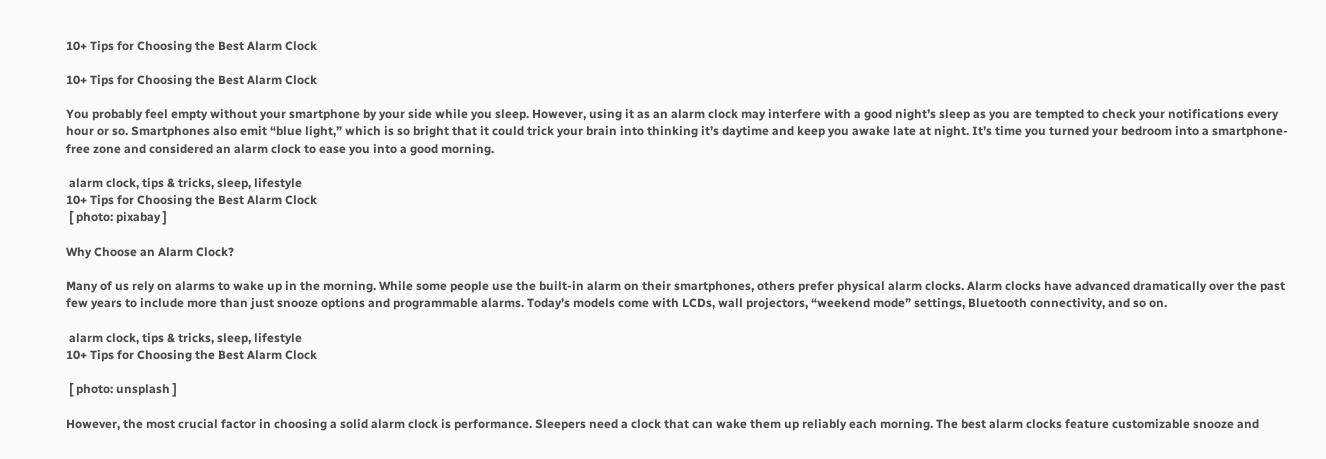10+ Tips for Choosing the Best Alarm Clock

10+ Tips for Choosing the Best Alarm Clock

You probably feel empty without your smartphone by your side while you sleep. However, using it as an alarm clock may interfere with a good night’s sleep as you are tempted to check your notifications every hour or so. Smartphones also emit “blue light,” which is so bright that it could trick your brain into thinking it’s daytime and keep you awake late at night. It’s time you turned your bedroom into a smartphone-free zone and considered an alarm clock to ease you into a good morning.

 alarm clock, tips & tricks, sleep, lifestyle
10+ Tips for Choosing the Best Alarm Clock
 [ photo: pixabay ]

Why Choose an Alarm Clock?

Many of us rely on alarms to wake up in the morning. While some people use the built-in alarm on their smartphones, others prefer physical alarm clocks. Alarm clocks have advanced dramatically over the past few years to include more than just snooze options and programmable alarms. Today’s models come with LCDs, wall projectors, “weekend mode” settings, Bluetooth connectivity, and so on.

 alarm clock, tips & tricks, sleep, lifestyle
10+ Tips for Choosing the Best Alarm Clock

 [ photo: unsplash ]

However, the most crucial factor in choosing a solid alarm clock is performance. Sleepers need a clock that can wake them up reliably each morning. The best alarm clocks feature customizable snooze and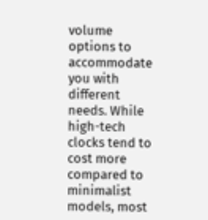volume options to accommodate you with different needs. While high-tech clocks tend to cost more compared to minimalist models, most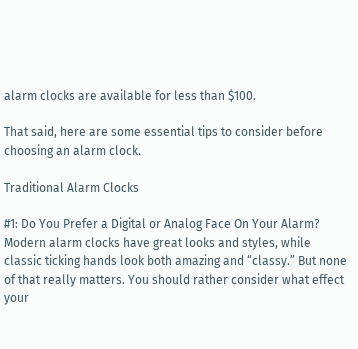alarm clocks are available for less than $100.

That said, here are some essential tips to consider before choosing an alarm clock.

Traditional Alarm Clocks

#1: Do You Prefer a Digital or Analog Face On Your Alarm?
Modern alarm clocks have great looks and styles, while classic ticking hands look both amazing and “classy.” But none of that really matters. You should rather consider what effect your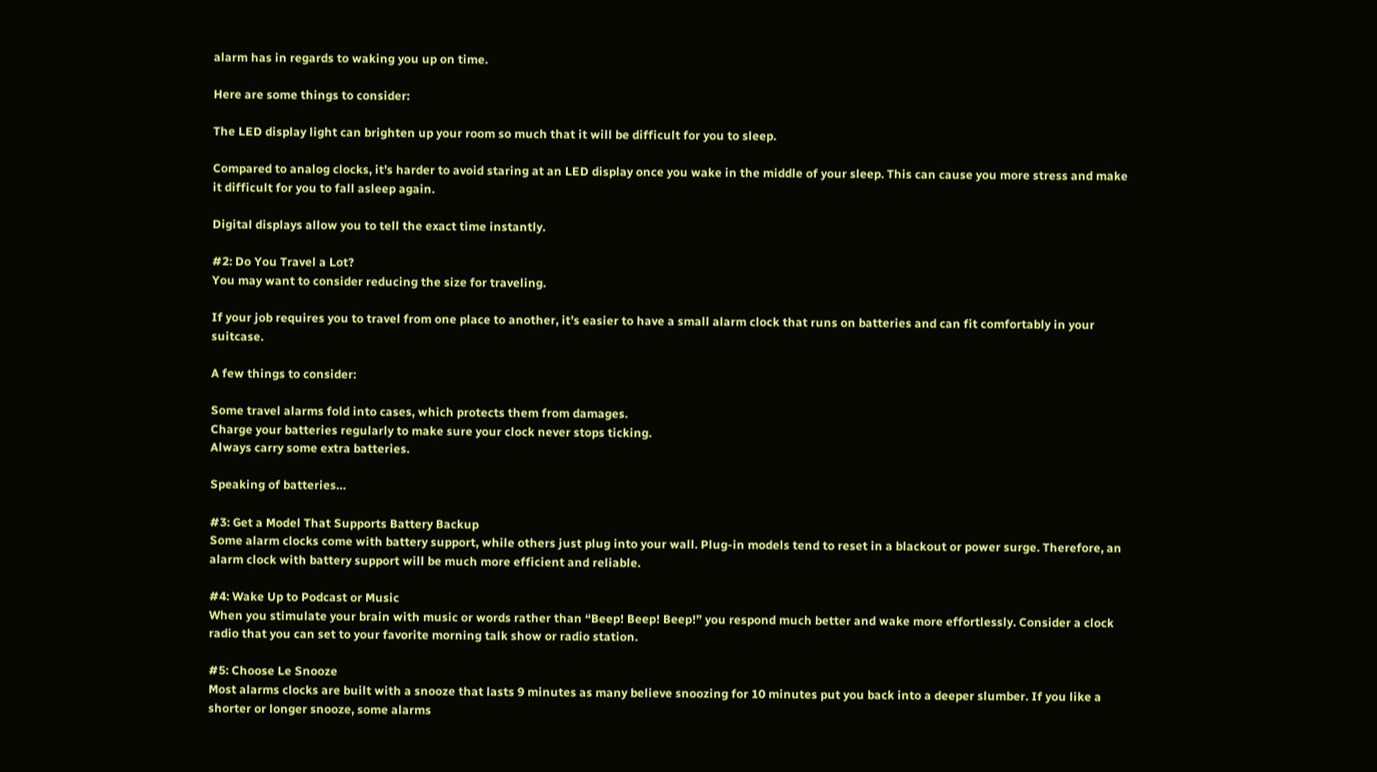alarm has in regards to waking you up on time.

Here are some things to consider:

The LED display light can brighten up your room so much that it will be difficult for you to sleep.

Compared to analog clocks, it’s harder to avoid staring at an LED display once you wake in the middle of your sleep. This can cause you more stress and make it difficult for you to fall asleep again.

Digital displays allow you to tell the exact time instantly.

#2: Do You Travel a Lot?
You may want to consider reducing the size for traveling.

If your job requires you to travel from one place to another, it’s easier to have a small alarm clock that runs on batteries and can fit comfortably in your suitcase.

A few things to consider:

Some travel alarms fold into cases, which protects them from damages.
Charge your batteries regularly to make sure your clock never stops ticking.
Always carry some extra batteries.

Speaking of batteries…

#3: Get a Model That Supports Battery Backup
Some alarm clocks come with battery support, while others just plug into your wall. Plug-in models tend to reset in a blackout or power surge. Therefore, an alarm clock with battery support will be much more efficient and reliable.

#4: Wake Up to Podcast or Music
When you stimulate your brain with music or words rather than “Beep! Beep! Beep!” you respond much better and wake more effortlessly. Consider a clock radio that you can set to your favorite morning talk show or radio station.

#5: Choose Le Snooze
Most alarms clocks are built with a snooze that lasts 9 minutes as many believe snoozing for 10 minutes put you back into a deeper slumber. If you like a shorter or longer snooze, some alarms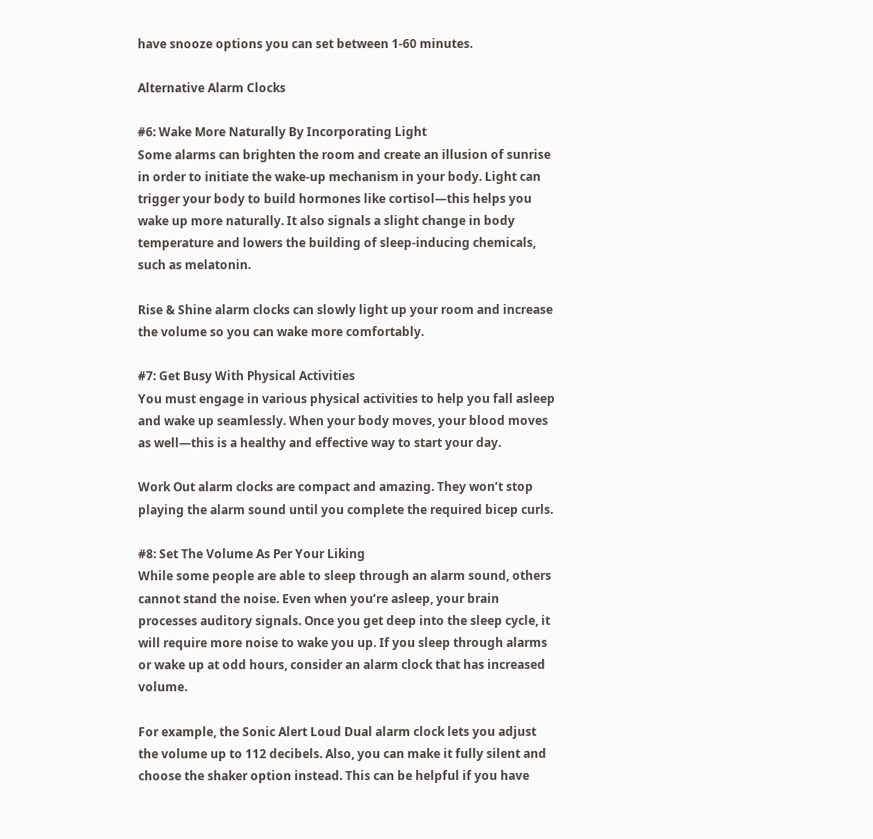have snooze options you can set between 1-60 minutes.

Alternative Alarm Clocks

#6: Wake More Naturally By Incorporating Light
Some alarms can brighten the room and create an illusion of sunrise in order to initiate the wake-up mechanism in your body. Light can trigger your body to build hormones like cortisol—this helps you wake up more naturally. It also signals a slight change in body temperature and lowers the building of sleep-inducing chemicals, such as melatonin.

Rise & Shine alarm clocks can slowly light up your room and increase the volume so you can wake more comfortably.

#7: Get Busy With Physical Activities
You must engage in various physical activities to help you fall asleep and wake up seamlessly. When your body moves, your blood moves as well—this is a healthy and effective way to start your day.

Work Out alarm clocks are compact and amazing. They won’t stop playing the alarm sound until you complete the required bicep curls.

#8: Set The Volume As Per Your Liking
While some people are able to sleep through an alarm sound, others cannot stand the noise. Even when you’re asleep, your brain processes auditory signals. Once you get deep into the sleep cycle, it will require more noise to wake you up. If you sleep through alarms or wake up at odd hours, consider an alarm clock that has increased volume.

For example, the Sonic Alert Loud Dual alarm clock lets you adjust the volume up to 112 decibels. Also, you can make it fully silent and choose the shaker option instead. This can be helpful if you have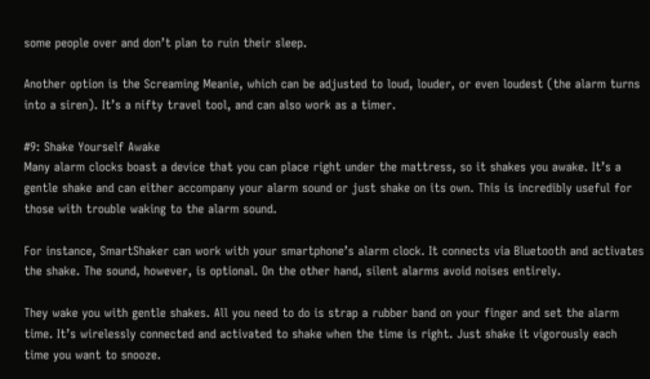some people over and don’t plan to ruin their sleep.

Another option is the Screaming Meanie, which can be adjusted to loud, louder, or even loudest (the alarm turns into a siren). It’s a nifty travel tool, and can also work as a timer.

#9: Shake Yourself Awake
Many alarm clocks boast a device that you can place right under the mattress, so it shakes you awake. It’s a gentle shake and can either accompany your alarm sound or just shake on its own. This is incredibly useful for those with trouble waking to the alarm sound.

For instance, SmartShaker can work with your smartphone’s alarm clock. It connects via Bluetooth and activates the shake. The sound, however, is optional. On the other hand, silent alarms avoid noises entirely.

They wake you with gentle shakes. All you need to do is strap a rubber band on your finger and set the alarm time. It’s wirelessly connected and activated to shake when the time is right. Just shake it vigorously each time you want to snooze.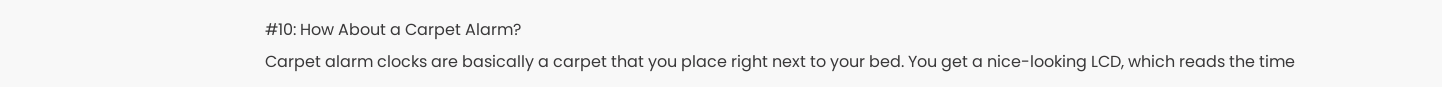#10: How About a Carpet Alarm?
Carpet alarm clocks are basically a carpet that you place right next to your bed. You get a nice-looking LCD, which reads the time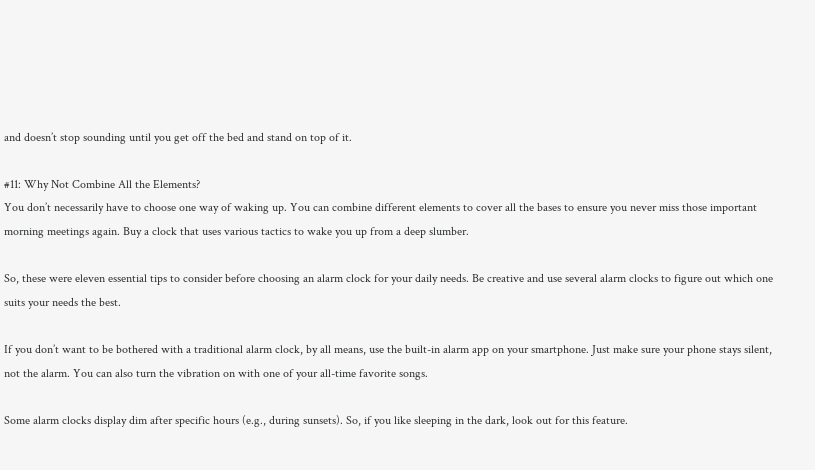and doesn’t stop sounding until you get off the bed and stand on top of it.

#11: Why Not Combine All the Elements?
You don’t necessarily have to choose one way of waking up. You can combine different elements to cover all the bases to ensure you never miss those important morning meetings again. Buy a clock that uses various tactics to wake you up from a deep slumber.

So, these were eleven essential tips to consider before choosing an alarm clock for your daily needs. Be creative and use several alarm clocks to figure out which one suits your needs the best.

If you don’t want to be bothered with a traditional alarm clock, by all means, use the built-in alarm app on your smartphone. Just make sure your phone stays silent, not the alarm. You can also turn the vibration on with one of your all-time favorite songs.

Some alarm clocks display dim after specific hours (e.g., during sunsets). So, if you like sleeping in the dark, look out for this feature.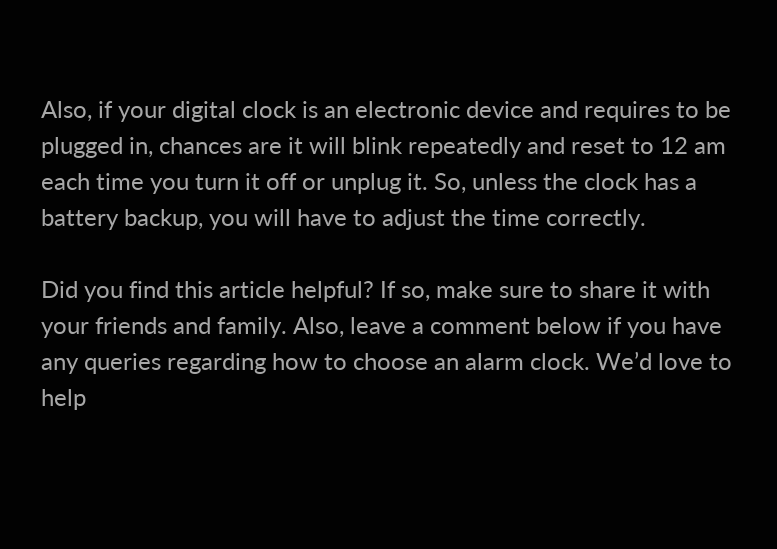Also, if your digital clock is an electronic device and requires to be plugged in, chances are it will blink repeatedly and reset to 12 am each time you turn it off or unplug it. So, unless the clock has a battery backup, you will have to adjust the time correctly.

Did you find this article helpful? If so, make sure to share it with your friends and family. Also, leave a comment below if you have any queries regarding how to choose an alarm clock. We’d love to help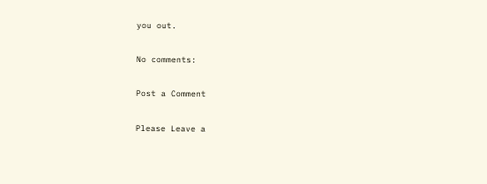you out.

No comments:

Post a Comment

Please Leave a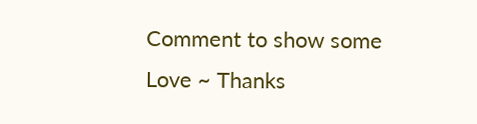Comment to show some Love ~ Thanks